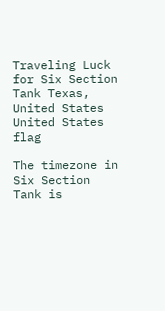Traveling Luck for Six Section Tank Texas, United States United States flag

The timezone in Six Section Tank is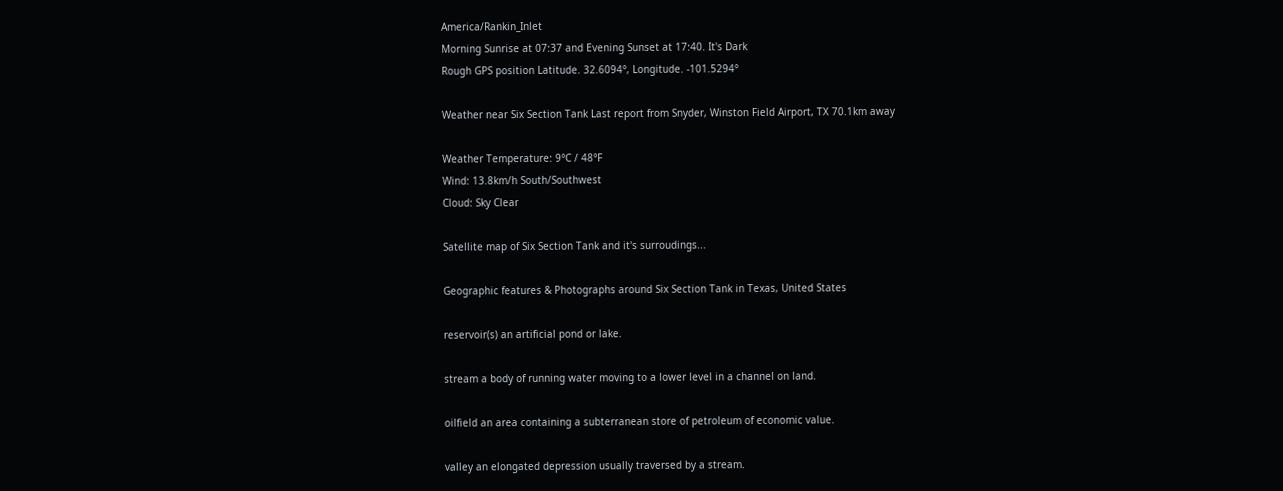America/Rankin_Inlet
Morning Sunrise at 07:37 and Evening Sunset at 17:40. It's Dark
Rough GPS position Latitude. 32.6094°, Longitude. -101.5294°

Weather near Six Section Tank Last report from Snyder, Winston Field Airport, TX 70.1km away

Weather Temperature: 9°C / 48°F
Wind: 13.8km/h South/Southwest
Cloud: Sky Clear

Satellite map of Six Section Tank and it's surroudings...

Geographic features & Photographs around Six Section Tank in Texas, United States

reservoir(s) an artificial pond or lake.

stream a body of running water moving to a lower level in a channel on land.

oilfield an area containing a subterranean store of petroleum of economic value.

valley an elongated depression usually traversed by a stream.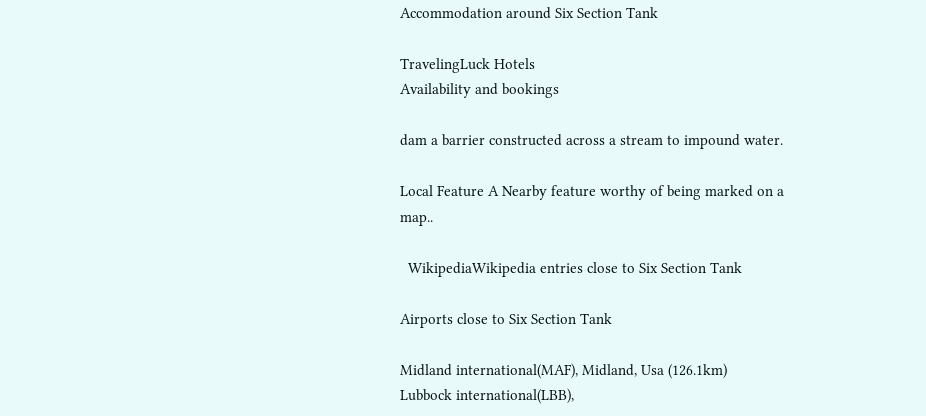Accommodation around Six Section Tank

TravelingLuck Hotels
Availability and bookings

dam a barrier constructed across a stream to impound water.

Local Feature A Nearby feature worthy of being marked on a map..

  WikipediaWikipedia entries close to Six Section Tank

Airports close to Six Section Tank

Midland international(MAF), Midland, Usa (126.1km)
Lubbock international(LBB),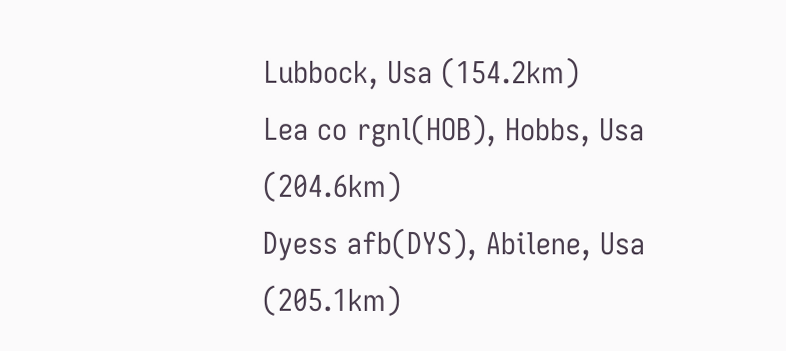Lubbock, Usa (154.2km)
Lea co rgnl(HOB), Hobbs, Usa (204.6km)
Dyess afb(DYS), Abilene, Usa (205.1km)